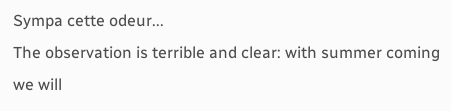Sympa cette odeur...
The observation is terrible and clear: with summer coming we will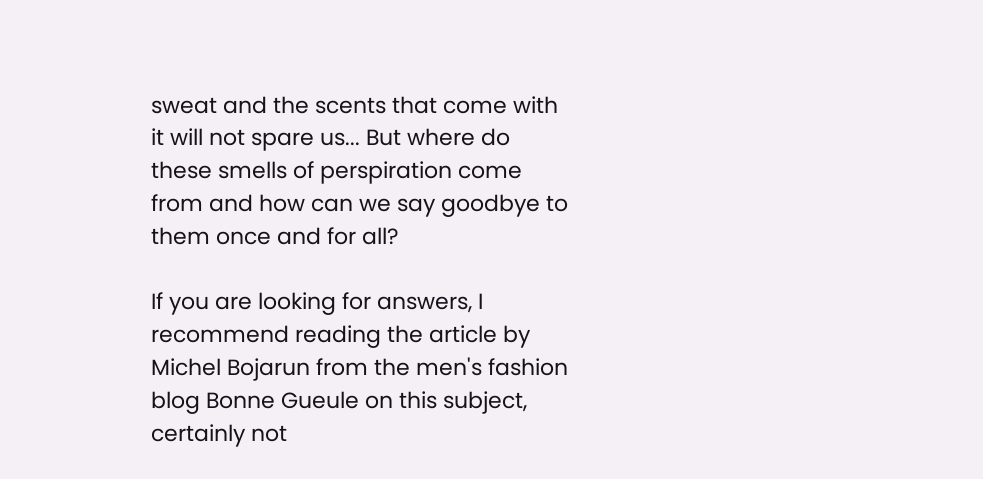sweat and the scents that come with it will not spare us... But where do these smells of perspiration come from and how can we say goodbye to them once and for all?

If you are looking for answers, I recommend reading the article by Michel Bojarun from the men's fashion blog Bonne Gueule on this subject, certainly not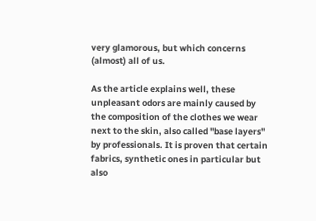very glamorous, but which concerns (almost) all of us.

As the article explains well, these unpleasant odors are mainly caused by the composition of the clothes we wear next to the skin, also called "base layers" by professionals. It is proven that certain fabrics, synthetic ones in particular but also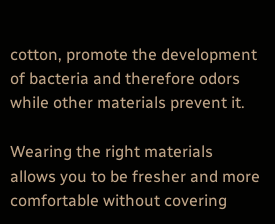cotton, promote the development of bacteria and therefore odors while other materials prevent it.

Wearing the right materials allows you to be fresher and more comfortable without covering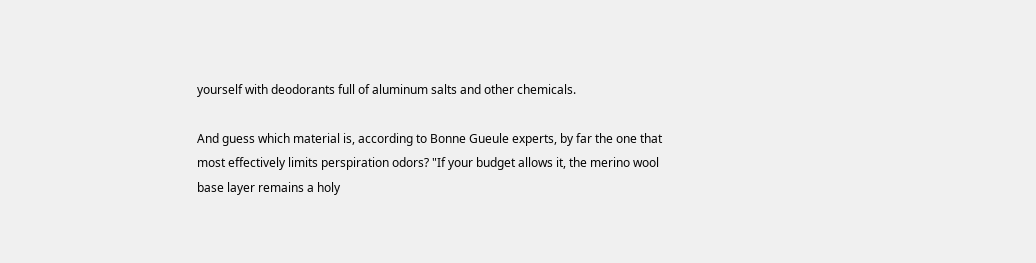yourself with deodorants full of aluminum salts and other chemicals.

And guess which material is, according to Bonne Gueule experts, by far the one that most effectively limits perspiration odors? "If your budget allows it, the merino wool base layer remains a holy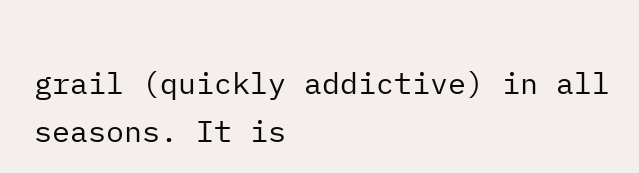grail (quickly addictive) in all seasons. It is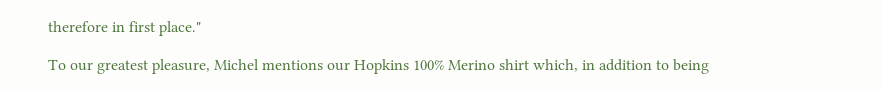therefore in first place."

To our greatest pleasure, Michel mentions our Hopkins 100% Merino shirt which, in addition to being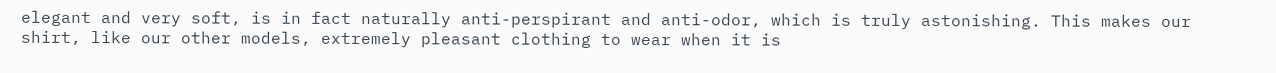elegant and very soft, is in fact naturally anti-perspirant and anti-odor, which is truly astonishing. This makes our shirt, like our other models, extremely pleasant clothing to wear when it is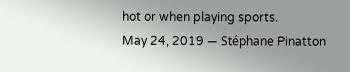hot or when playing sports.
May 24, 2019 — Stéphane Pinatton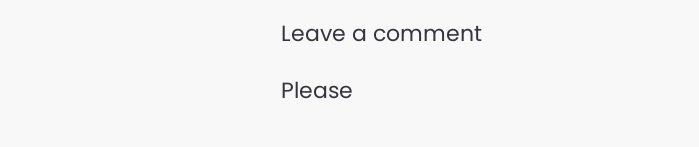Leave a comment

Please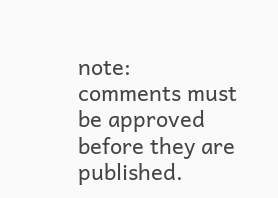note: comments must be approved before they are published.